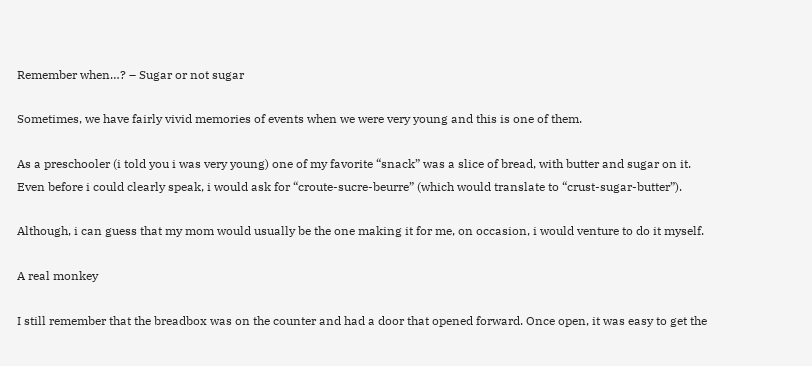Remember when…? – Sugar or not sugar

Sometimes, we have fairly vivid memories of events when we were very young and this is one of them.

As a preschooler (i told you i was very young) one of my favorite “snack” was a slice of bread, with butter and sugar on it. Even before i could clearly speak, i would ask for “croute-sucre-beurre” (which would translate to “crust-sugar-butter”).

Although, i can guess that my mom would usually be the one making it for me, on occasion, i would venture to do it myself.

A real monkey

I still remember that the breadbox was on the counter and had a door that opened forward. Once open, it was easy to get the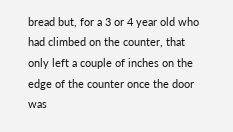bread but, for a 3 or 4 year old who had climbed on the counter, that only left a couple of inches on the edge of the counter once the door was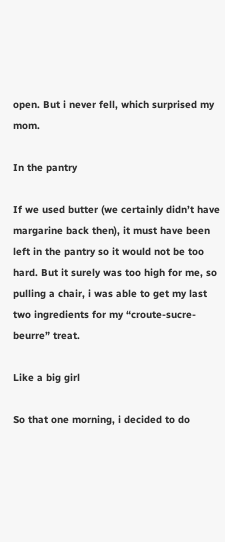open. But i never fell, which surprised my mom.

In the pantry

If we used butter (we certainly didn’t have margarine back then), it must have been left in the pantry so it would not be too hard. But it surely was too high for me, so pulling a chair, i was able to get my last two ingredients for my “croute-sucre-beurre” treat.

Like a big girl

So that one morning, i decided to do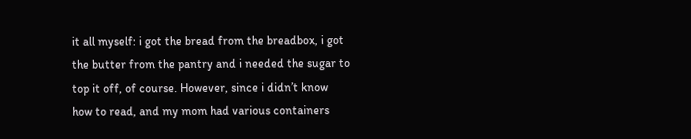it all myself: i got the bread from the breadbox, i got the butter from the pantry and i needed the sugar to top it off, of course. However, since i didn’t know how to read, and my mom had various containers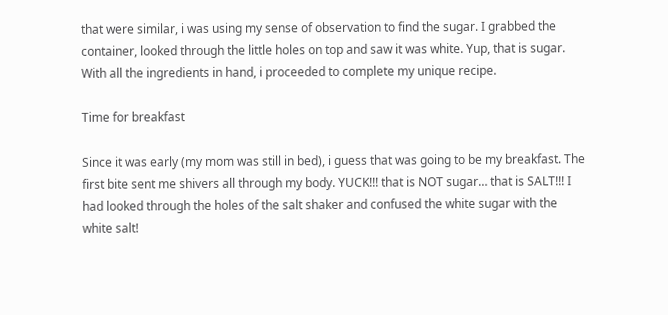that were similar, i was using my sense of observation to find the sugar. I grabbed the container, looked through the little holes on top and saw it was white. Yup, that is sugar. With all the ingredients in hand, i proceeded to complete my unique recipe.

Time for breakfast

Since it was early (my mom was still in bed), i guess that was going to be my breakfast. The first bite sent me shivers all through my body. YUCK!!! that is NOT sugar… that is SALT!!! I had looked through the holes of the salt shaker and confused the white sugar with the white salt!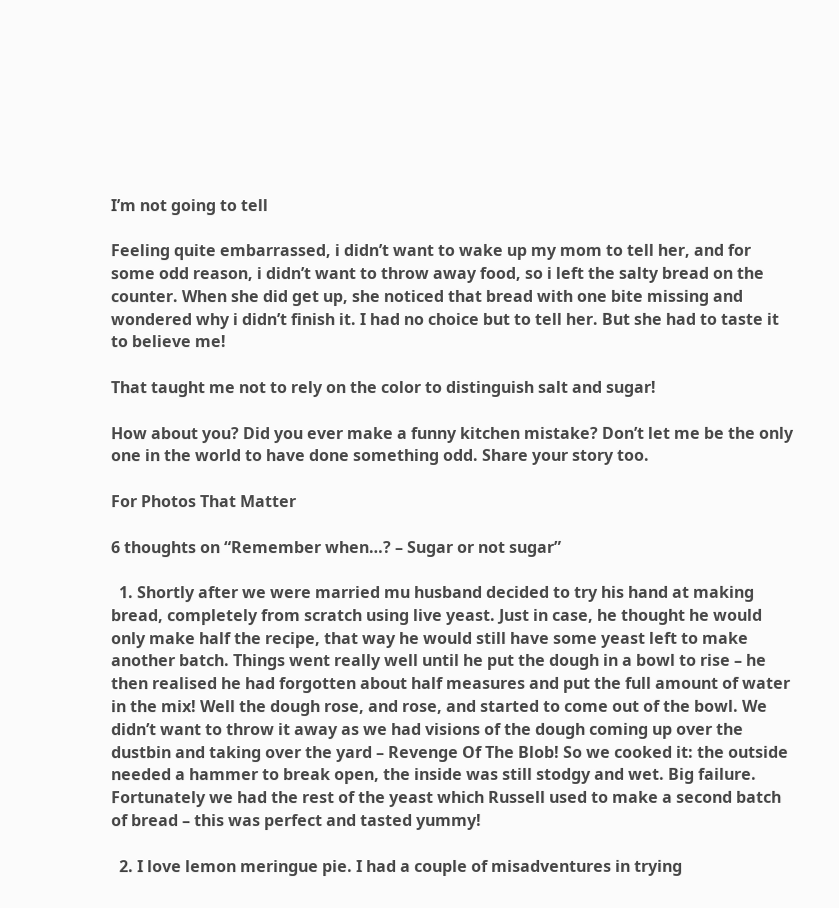I’m not going to tell

Feeling quite embarrassed, i didn’t want to wake up my mom to tell her, and for some odd reason, i didn’t want to throw away food, so i left the salty bread on the counter. When she did get up, she noticed that bread with one bite missing and wondered why i didn’t finish it. I had no choice but to tell her. But she had to taste it to believe me!

That taught me not to rely on the color to distinguish salt and sugar!

How about you? Did you ever make a funny kitchen mistake? Don’t let me be the only one in the world to have done something odd. Share your story too.

For Photos That Matter

6 thoughts on “Remember when…? – Sugar or not sugar”

  1. Shortly after we were married mu husband decided to try his hand at making bread, completely from scratch using live yeast. Just in case, he thought he would only make half the recipe, that way he would still have some yeast left to make another batch. Things went really well until he put the dough in a bowl to rise – he then realised he had forgotten about half measures and put the full amount of water in the mix! Well the dough rose, and rose, and started to come out of the bowl. We didn’t want to throw it away as we had visions of the dough coming up over the dustbin and taking over the yard – Revenge Of The Blob! So we cooked it: the outside needed a hammer to break open, the inside was still stodgy and wet. Big failure. Fortunately we had the rest of the yeast which Russell used to make a second batch of bread – this was perfect and tasted yummy!

  2. I love lemon meringue pie. I had a couple of misadventures in trying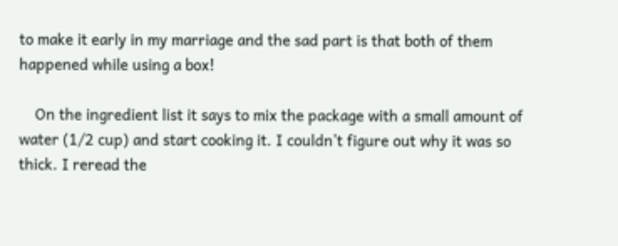to make it early in my marriage and the sad part is that both of them happened while using a box!

    On the ingredient list it says to mix the package with a small amount of water (1/2 cup) and start cooking it. I couldn’t figure out why it was so thick. I reread the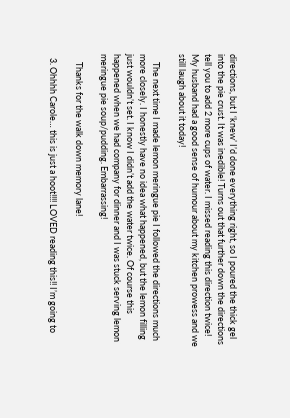directions, but I ‘knew’ I’d done everything right, so I poured the thick gel into the pie crust. It was inedible! Turns out that further down the directions tell you to add 2 more cups of water. I missed reading this direction twice! My husband had a good sense of humour about my kitchen prowess and we still laugh about it today!

    The next time I made lemon meringue pie I followed the directions much more closely. I honestly have no idea what happened, but the lemon filling just wouldn’t set. I know I didn’t add the water twice. Of course this happened when we had company for dinner and I was stuck serving lemon meringue pie soup/pudding. Embarrassing!

    Thanks for the walk down memory lane!

  3. Ohhhh Carole… this is just a hoot!!!! LOVED reading this!! I’m going to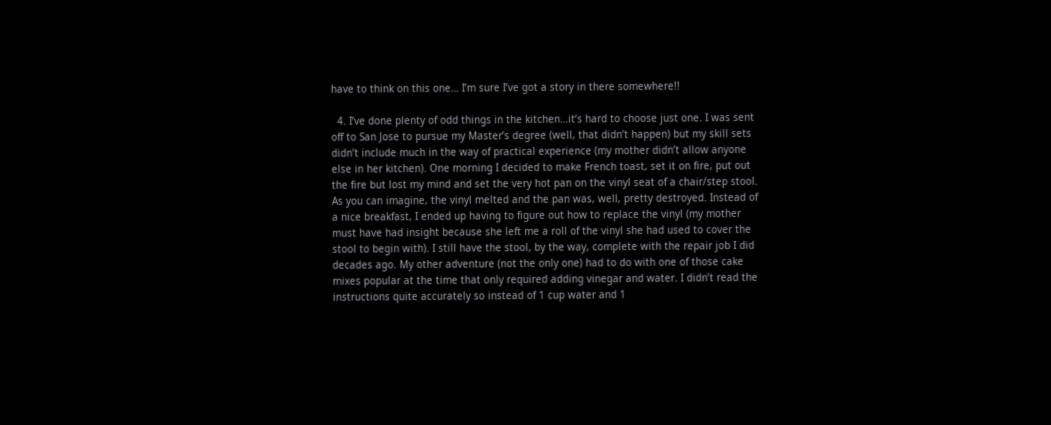have to think on this one… I’m sure I’ve got a story in there somewhere!!

  4. I’ve done plenty of odd things in the kitchen…it’s hard to choose just one. I was sent off to San Jose to pursue my Master’s degree (well, that didn’t happen) but my skill sets didn’t include much in the way of practical experience (my mother didn’t allow anyone else in her kitchen). One morning I decided to make French toast, set it on fire, put out the fire but lost my mind and set the very hot pan on the vinyl seat of a chair/step stool. As you can imagine, the vinyl melted and the pan was, well, pretty destroyed. Instead of a nice breakfast, I ended up having to figure out how to replace the vinyl (my mother must have had insight because she left me a roll of the vinyl she had used to cover the stool to begin with). I still have the stool, by the way, complete with the repair job I did decades ago. My other adventure (not the only one) had to do with one of those cake mixes popular at the time that only required adding vinegar and water. I didn’t read the instructions quite accurately so instead of 1 cup water and 1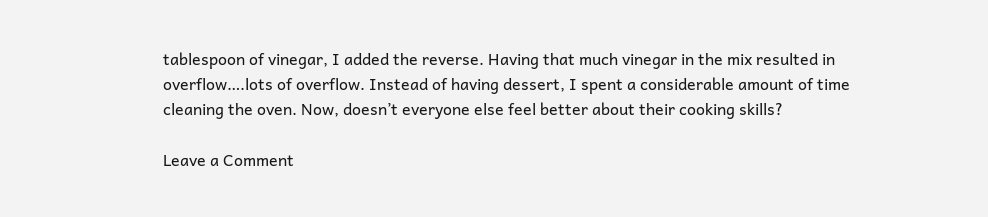tablespoon of vinegar, I added the reverse. Having that much vinegar in the mix resulted in overflow….lots of overflow. Instead of having dessert, I spent a considerable amount of time cleaning the oven. Now, doesn’t everyone else feel better about their cooking skills?

Leave a Comment